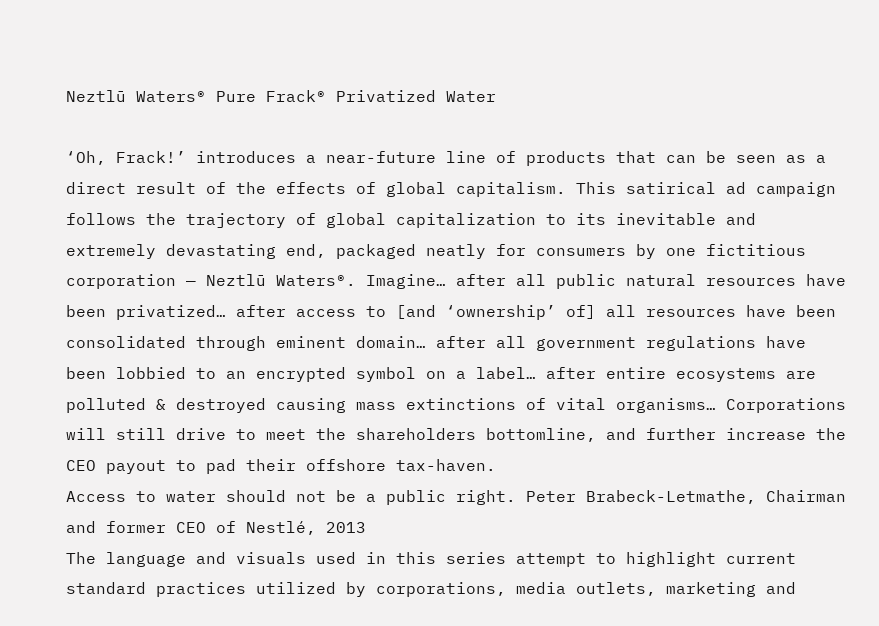Neztlū Waters® Pure Frack® Privatized Water

‘Oh, Frack!’ introduces a near-future line of products that can be seen as a direct result of the effects of global capitalism. This satirical ad campaign follows the trajectory of global capitalization to its inevitable and extremely devastating end, packaged neatly for consumers by one fictitious corporation — Neztlū Waters®. Imagine… after all public natural resources have been privatized… after access to [and ‘ownership’ of] all resources have been consolidated through eminent domain… after all government regulations have been lobbied to an encrypted symbol on a label… after entire ecosystems are polluted & destroyed causing mass extinctions of vital organisms… Corporations will still drive to meet the shareholders bottomline, and further increase the CEO payout to pad their offshore tax-haven.
Access to water should not be a public right. Peter Brabeck-Letmathe, Chairman and former CEO of Nestlé, 2013
The language and visuals used in this series attempt to highlight current standard practices utilized by corporations, media outlets, marketing and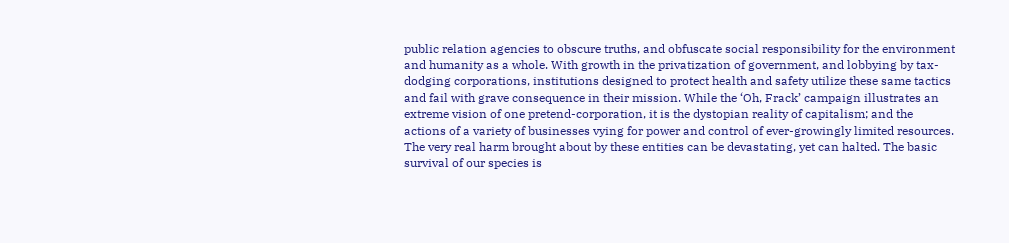public relation agencies to obscure truths, and obfuscate social responsibility for the environment and humanity as a whole. With growth in the privatization of government, and lobbying by tax-dodging corporations, institutions designed to protect health and safety utilize these same tactics and fail with grave consequence in their mission. While the ‘Oh, Frack’ campaign illustrates an extreme vision of one pretend-corporation, it is the dystopian reality of capitalism; and the actions of a variety of businesses vying for power and control of ever-growingly limited resources. The very real harm brought about by these entities can be devastating, yet can halted. The basic survival of our species is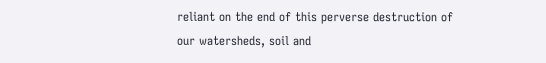reliant on the end of this perverse destruction of our watersheds, soil and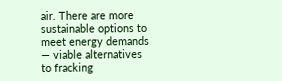air. There are more sustainable options to meet energy demands — viable alternatives to fracking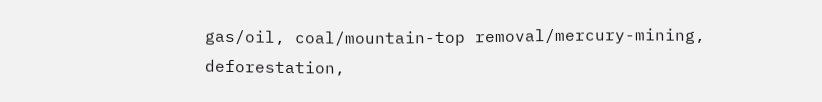gas/oil, coal/mountain-top removal/mercury-mining, deforestation,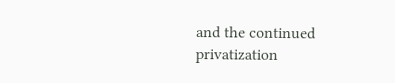and the continued privatization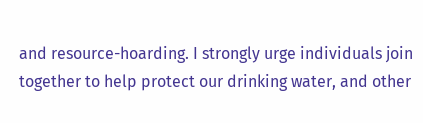and resource-hoarding. I strongly urge individuals join together to help protect our drinking water, and other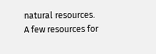natural resources. A few resources for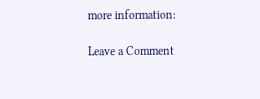more information:

Leave a Comment